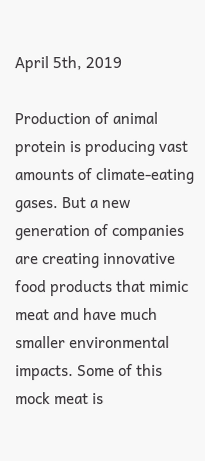April 5th, 2019

Production of animal protein is producing vast amounts of climate-eating gases. But a new generation of companies are creating innovative food products that mimic meat and have much smaller environmental impacts. Some of this mock meat is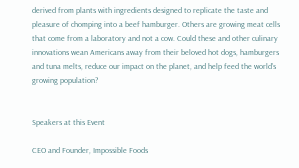derived from plants with ingredients designed to replicate the taste and pleasure of chomping into a beef hamburger. Others are growing meat cells that come from a laboratory and not a cow. Could these and other culinary innovations wean Americans away from their beloved hot dogs, hamburgers and tuna melts, reduce our impact on the planet, and help feed the world’s growing population?


Speakers at this Event

CEO and Founder, Impossible Foods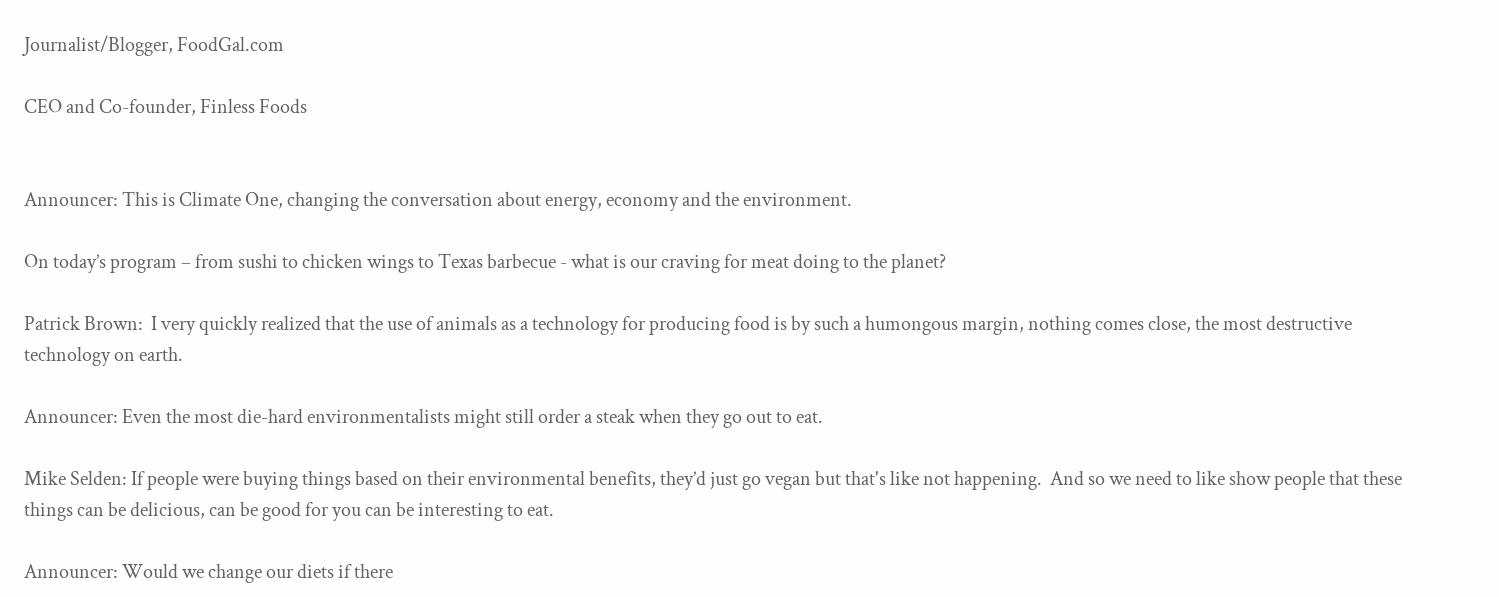Journalist/Blogger, FoodGal.com

CEO and Co-founder, Finless Foods


Announcer: This is Climate One, changing the conversation about energy, economy and the environment.

On today’s program – from sushi to chicken wings to Texas barbecue - what is our craving for meat doing to the planet?

Patrick Brown:  I very quickly realized that the use of animals as a technology for producing food is by such a humongous margin, nothing comes close, the most destructive technology on earth.

Announcer: Even the most die-hard environmentalists might still order a steak when they go out to eat.

Mike Selden: If people were buying things based on their environmental benefits, they’d just go vegan but that's like not happening.  And so we need to like show people that these things can be delicious, can be good for you can be interesting to eat.

Announcer: Would we change our diets if there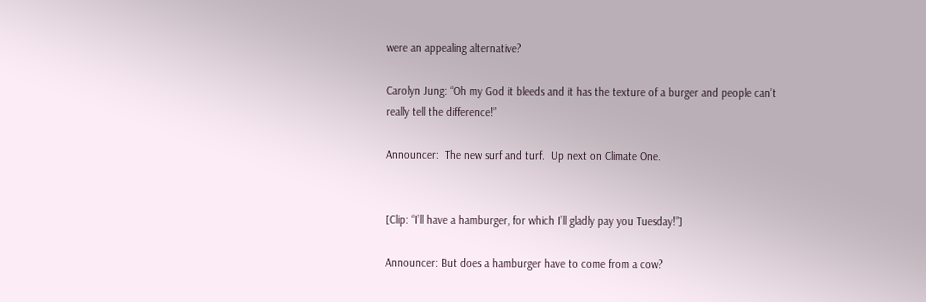were an appealing alternative?

Carolyn Jung: “Oh my God it bleeds and it has the texture of a burger and people can’t really tell the difference!”

Announcer:  The new surf and turf.  Up next on Climate One.


[Clip: “I’ll have a hamburger, for which I’ll gladly pay you Tuesday!”]

Announcer: But does a hamburger have to come from a cow?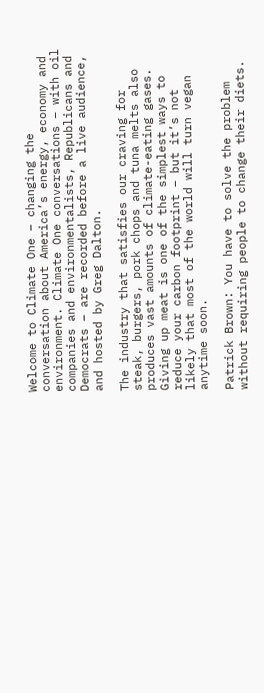Welcome to Climate One – changing the conversation about America’s energy, economy and environment. Climate One conversations – with oil companies and environmentalists, Republicans and Democrats – are recorded before a live audience, and hosted by Greg Dalton.

The industry that satisfies our craving for steak, burgers, pork chops and tuna melts also produces vast amounts of climate-eating gases.  Giving up meat is one of the simplest ways to reduce your carbon footprint – but it’s not likely that most of the world will turn vegan anytime soon.

Patrick Brown: You have to solve the problem without requiring people to change their diets.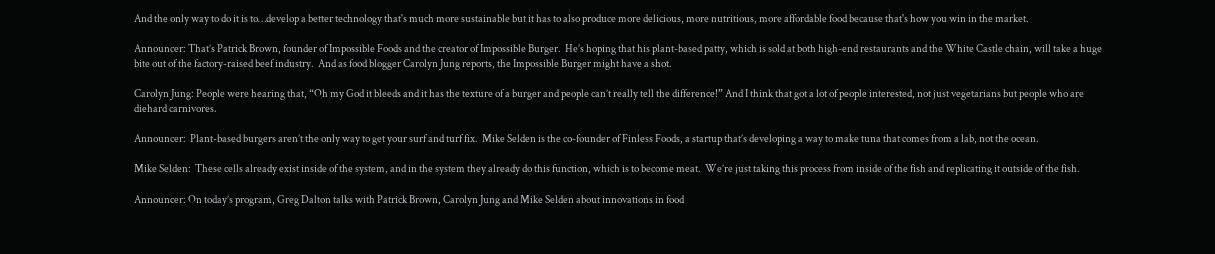And the only way to do it is to…develop a better technology that's much more sustainable but it has to also produce more delicious, more nutritious, more affordable food because that's how you win in the market.

Announcer: That’s Patrick Brown, founder of Impossible Foods and the creator of Impossible Burger.  He’s hoping that his plant-based patty, which is sold at both high-end restaurants and the White Castle chain, will take a huge bite out of the factory-raised beef industry.  And as food blogger Carolyn Jung reports, the Impossible Burger might have a shot.

Carolyn Jung: People were hearing that, “Oh my God it bleeds and it has the texture of a burger and people can’t really tell the difference!” And I think that got a lot of people interested, not just vegetarians but people who are diehard carnivores.

Announcer:  Plant-based burgers aren’t the only way to get your surf and turf fix.  Mike Selden is the co-founder of Finless Foods, a startup that’s developing a way to make tuna that comes from a lab, not the ocean.

Mike Selden:  These cells already exist inside of the system, and in the system they already do this function, which is to become meat.  We’re just taking this process from inside of the fish and replicating it outside of the fish.

Announcer: On today’s program, Greg Dalton talks with Patrick Brown, Carolyn Jung and Mike Selden about innovations in food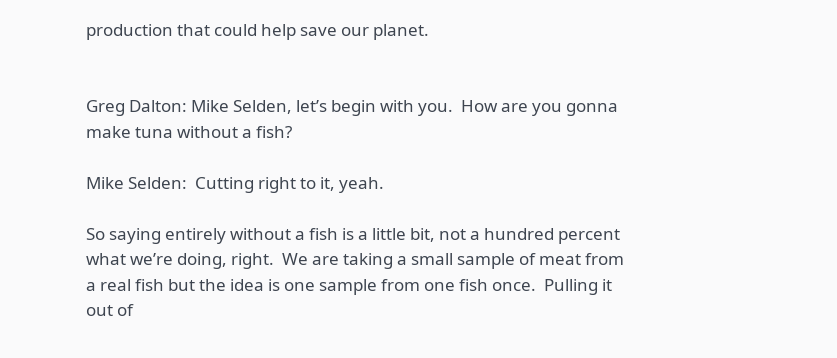production that could help save our planet.


Greg Dalton: Mike Selden, let’s begin with you.  How are you gonna make tuna without a fish?

Mike Selden:  Cutting right to it, yeah.

So saying entirely without a fish is a little bit, not a hundred percent what we’re doing, right.  We are taking a small sample of meat from a real fish but the idea is one sample from one fish once.  Pulling it out of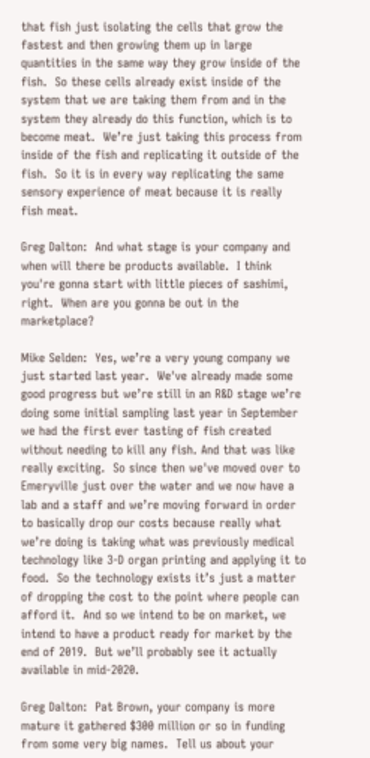that fish just isolating the cells that grow the fastest and then growing them up in large quantities in the same way they grow inside of the fish.  So these cells already exist inside of the system that we are taking them from and in the system they already do this function, which is to become meat.  We’re just taking this process from inside of the fish and replicating it outside of the fish.  So it is in every way replicating the same sensory experience of meat because it is really fish meat.

Greg Dalton:  And what stage is your company and when will there be products available.  I think you're gonna start with little pieces of sashimi, right.  When are you gonna be out in the marketplace?

Mike Selden:  Yes, we’re a very young company we just started last year.  We've already made some good progress but we’re still in an R&D stage we’re doing some initial sampling last year in September we had the first ever tasting of fish created without needing to kill any fish. And that was like really exciting.  So since then we've moved over to Emeryville just over the water and we now have a lab and a staff and we’re moving forward in order to basically drop our costs because really what we’re doing is taking what was previously medical technology like 3-D organ printing and applying it to food.  So the technology exists it’s just a matter of dropping the cost to the point where people can afford it.  And so we intend to be on market, we intend to have a product ready for market by the end of 2019.  But we’ll probably see it actually available in mid-2020.

Greg Dalton:  Pat Brown, your company is more mature it gathered $300 million or so in funding from some very big names.  Tell us about your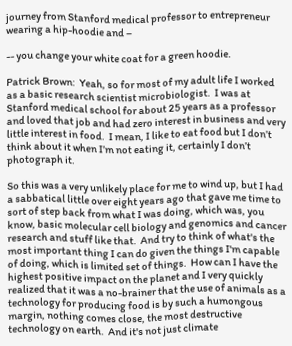journey from Stanford medical professor to entrepreneur wearing a hip-hoodie and –

-- you change your white coat for a green hoodie.

Patrick Brown:  Yeah, so for most of my adult life I worked as a basic research scientist microbiologist.  I was at Stanford medical school for about 25 years as a professor and loved that job and had zero interest in business and very little interest in food.  I mean, I like to eat food but I don’t think about it when I’m not eating it, certainly I don’t photograph it.

So this was a very unlikely place for me to wind up, but I had a sabbatical little over eight years ago that gave me time to sort of step back from what I was doing, which was, you know, basic molecular cell biology and genomics and cancer research and stuff like that.  And try to think of what's the most important thing I can do given the things I'm capable of doing, which is limited set of things.  How can I have the highest positive impact on the planet and I very quickly realized that it was a no-brainer that the use of animals as a technology for producing food is by such a humongous margin, nothing comes close, the most destructive technology on earth.  And it's not just climate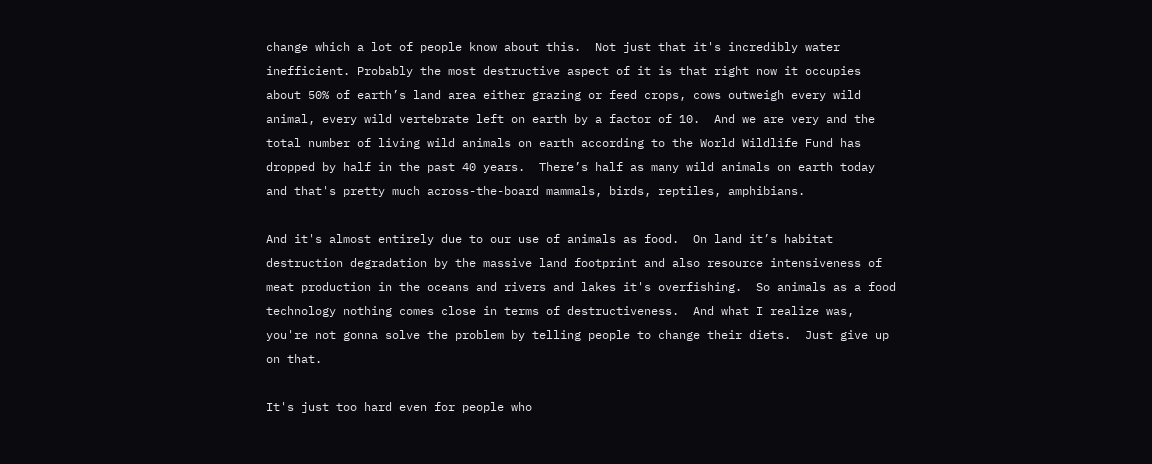change which a lot of people know about this.  Not just that it's incredibly water inefficient. Probably the most destructive aspect of it is that right now it occupies about 50% of earth’s land area either grazing or feed crops, cows outweigh every wild animal, every wild vertebrate left on earth by a factor of 10.  And we are very and the total number of living wild animals on earth according to the World Wildlife Fund has dropped by half in the past 40 years.  There’s half as many wild animals on earth today and that's pretty much across-the-board mammals, birds, reptiles, amphibians.

And it's almost entirely due to our use of animals as food.  On land it’s habitat destruction degradation by the massive land footprint and also resource intensiveness of meat production in the oceans and rivers and lakes it's overfishing.  So animals as a food technology nothing comes close in terms of destructiveness.  And what I realize was, you're not gonna solve the problem by telling people to change their diets.  Just give up on that.

It's just too hard even for people who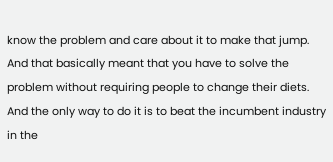know the problem and care about it to make that jump.  And that basically meant that you have to solve the problem without requiring people to change their diets.  And the only way to do it is to beat the incumbent industry in the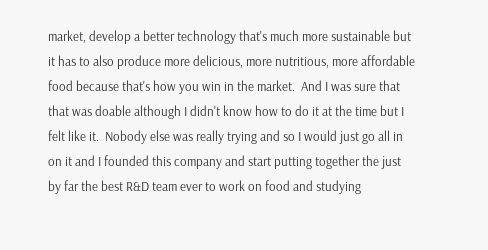market, develop a better technology that's much more sustainable but it has to also produce more delicious, more nutritious, more affordable food because that's how you win in the market.  And I was sure that that was doable although I didn't know how to do it at the time but I felt like it.  Nobody else was really trying and so I would just go all in on it and I founded this company and start putting together the just by far the best R&D team ever to work on food and studying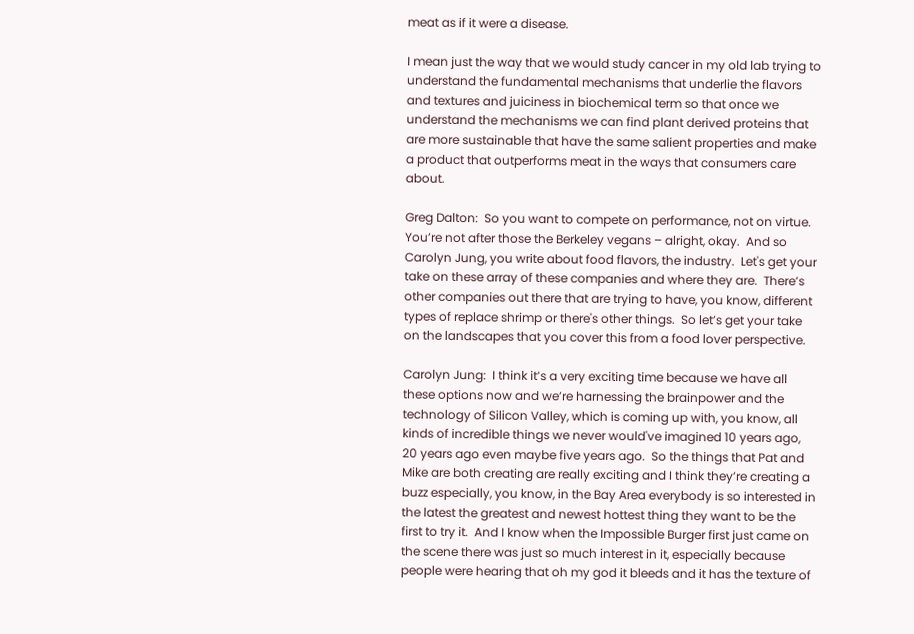meat as if it were a disease.

I mean just the way that we would study cancer in my old lab trying to understand the fundamental mechanisms that underlie the flavors and textures and juiciness in biochemical term so that once we understand the mechanisms we can find plant derived proteins that are more sustainable that have the same salient properties and make a product that outperforms meat in the ways that consumers care about.

Greg Dalton:  So you want to compete on performance, not on virtue.  You’re not after those the Berkeley vegans – alright, okay.  And so Carolyn Jung, you write about food flavors, the industry.  Let's get your take on these array of these companies and where they are.  There’s other companies out there that are trying to have, you know, different types of replace shrimp or there's other things.  So let’s get your take on the landscapes that you cover this from a food lover perspective.

Carolyn Jung:  I think it’s a very exciting time because we have all these options now and we’re harnessing the brainpower and the technology of Silicon Valley, which is coming up with, you know, all kinds of incredible things we never would've imagined 10 years ago, 20 years ago even maybe five years ago.  So the things that Pat and Mike are both creating are really exciting and I think they’re creating a buzz especially, you know, in the Bay Area everybody is so interested in the latest the greatest and newest hottest thing they want to be the first to try it.  And I know when the Impossible Burger first just came on the scene there was just so much interest in it, especially because people were hearing that oh my god it bleeds and it has the texture of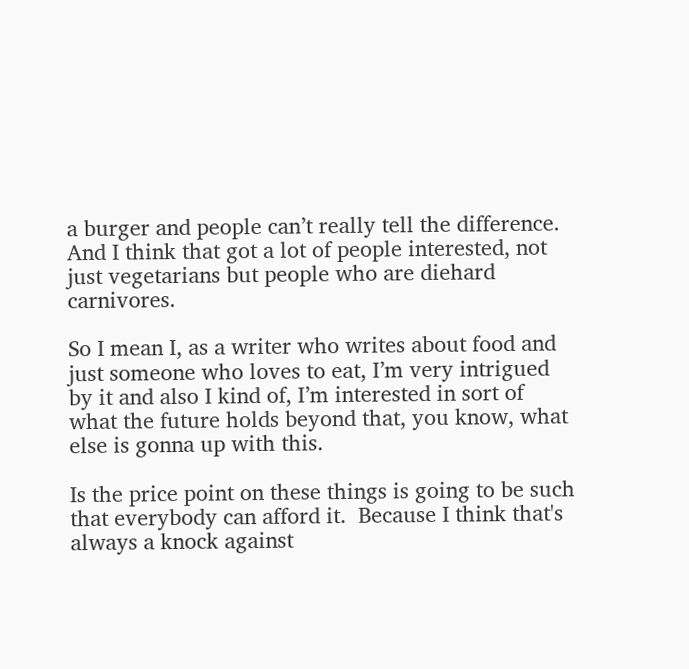a burger and people can’t really tell the difference.  And I think that got a lot of people interested, not just vegetarians but people who are diehard carnivores.

So I mean I, as a writer who writes about food and just someone who loves to eat, I’m very intrigued by it and also I kind of, I’m interested in sort of what the future holds beyond that, you know, what else is gonna up with this.

Is the price point on these things is going to be such that everybody can afford it.  Because I think that's always a knock against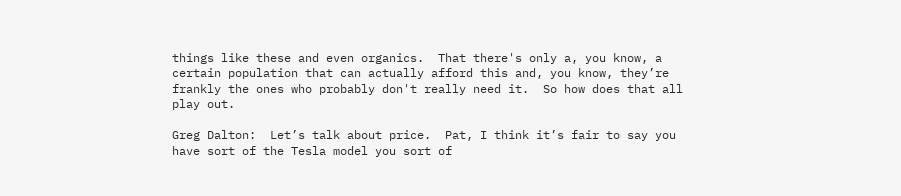things like these and even organics.  That there's only a, you know, a certain population that can actually afford this and, you know, they’re frankly the ones who probably don't really need it.  So how does that all play out.

Greg Dalton:  Let’s talk about price.  Pat, I think it’s fair to say you have sort of the Tesla model you sort of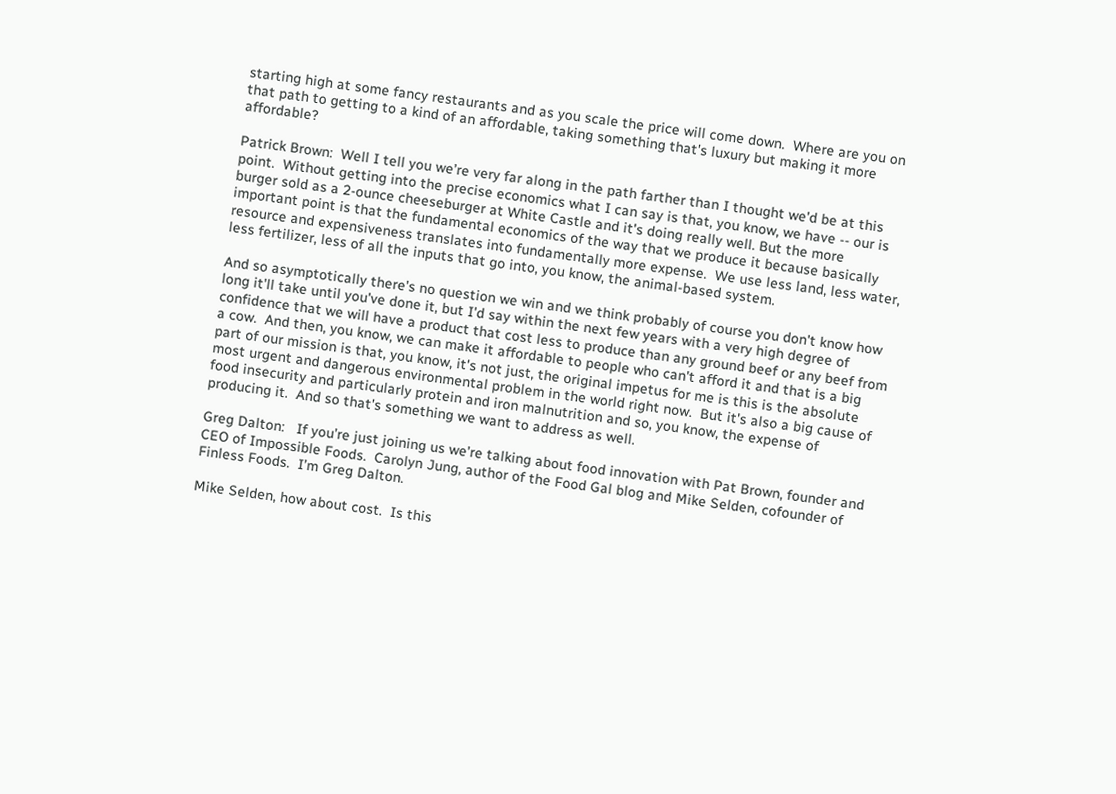starting high at some fancy restaurants and as you scale the price will come down.  Where are you on that path to getting to a kind of an affordable, taking something that's luxury but making it more affordable?

Patrick Brown:  Well I tell you we’re very far along in the path farther than I thought we'd be at this point.  Without getting into the precise economics what I can say is that, you know, we have -- our is burger sold as a 2-ounce cheeseburger at White Castle and it's doing really well. But the more important point is that the fundamental economics of the way that we produce it because basically resource and expensiveness translates into fundamentally more expense.  We use less land, less water, less fertilizer, less of all the inputs that go into, you know, the animal-based system.

And so asymptotically there's no question we win and we think probably of course you don't know how long it'll take until you've done it, but I'd say within the next few years with a very high degree of confidence that we will have a product that cost less to produce than any ground beef or any beef from a cow.  And then, you know, we can make it affordable to people who can't afford it and that is a big part of our mission is that, you know, it's not just, the original impetus for me is this is the absolute most urgent and dangerous environmental problem in the world right now.  But it's also a big cause of food insecurity and particularly protein and iron malnutrition and so, you know, the expense of producing it.  And so that's something we want to address as well.

Greg Dalton:   If you’re just joining us we’re talking about food innovation with Pat Brown, founder and CEO of Impossible Foods.  Carolyn Jung, author of the Food Gal blog and Mike Selden, cofounder of Finless Foods.  I’m Greg Dalton.

Mike Selden, how about cost.  Is this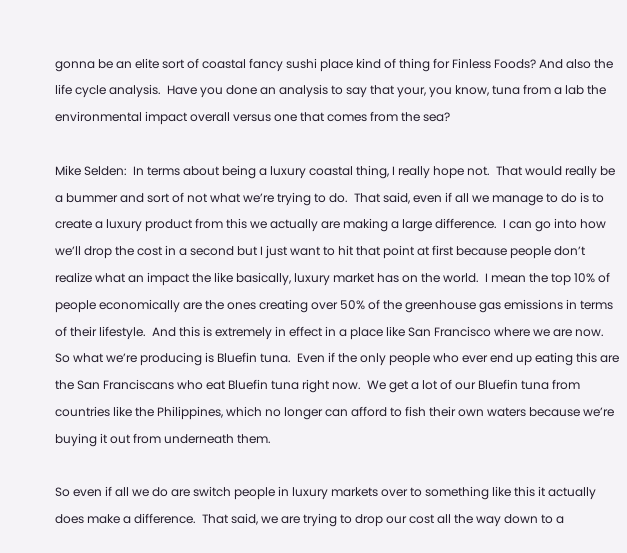gonna be an elite sort of coastal fancy sushi place kind of thing for Finless Foods? And also the life cycle analysis.  Have you done an analysis to say that your, you know, tuna from a lab the environmental impact overall versus one that comes from the sea?

Mike Selden:  In terms about being a luxury coastal thing, I really hope not.  That would really be a bummer and sort of not what we’re trying to do.  That said, even if all we manage to do is to create a luxury product from this we actually are making a large difference.  I can go into how we’ll drop the cost in a second but I just want to hit that point at first because people don’t realize what an impact the like basically, luxury market has on the world.  I mean the top 10% of people economically are the ones creating over 50% of the greenhouse gas emissions in terms of their lifestyle.  And this is extremely in effect in a place like San Francisco where we are now.  So what we’re producing is Bluefin tuna.  Even if the only people who ever end up eating this are the San Franciscans who eat Bluefin tuna right now.  We get a lot of our Bluefin tuna from countries like the Philippines, which no longer can afford to fish their own waters because we’re buying it out from underneath them.

So even if all we do are switch people in luxury markets over to something like this it actually does make a difference.  That said, we are trying to drop our cost all the way down to a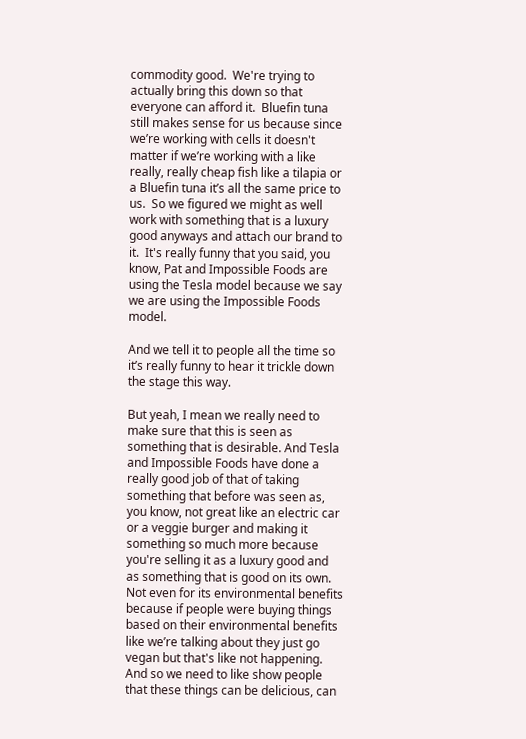commodity good.  We're trying to actually bring this down so that everyone can afford it.  Bluefin tuna still makes sense for us because since we’re working with cells it doesn't matter if we’re working with a like really, really cheap fish like a tilapia or a Bluefin tuna it’s all the same price to us.  So we figured we might as well work with something that is a luxury good anyways and attach our brand to it.  It's really funny that you said, you know, Pat and Impossible Foods are using the Tesla model because we say we are using the Impossible Foods model.

And we tell it to people all the time so it’s really funny to hear it trickle down the stage this way.

But yeah, I mean we really need to make sure that this is seen as something that is desirable. And Tesla and Impossible Foods have done a really good job of that of taking something that before was seen as, you know, not great like an electric car or a veggie burger and making it something so much more because you're selling it as a luxury good and as something that is good on its own.  Not even for its environmental benefits because if people were buying things based on their environmental benefits like we’re talking about they just go vegan but that's like not happening.  And so we need to like show people that these things can be delicious, can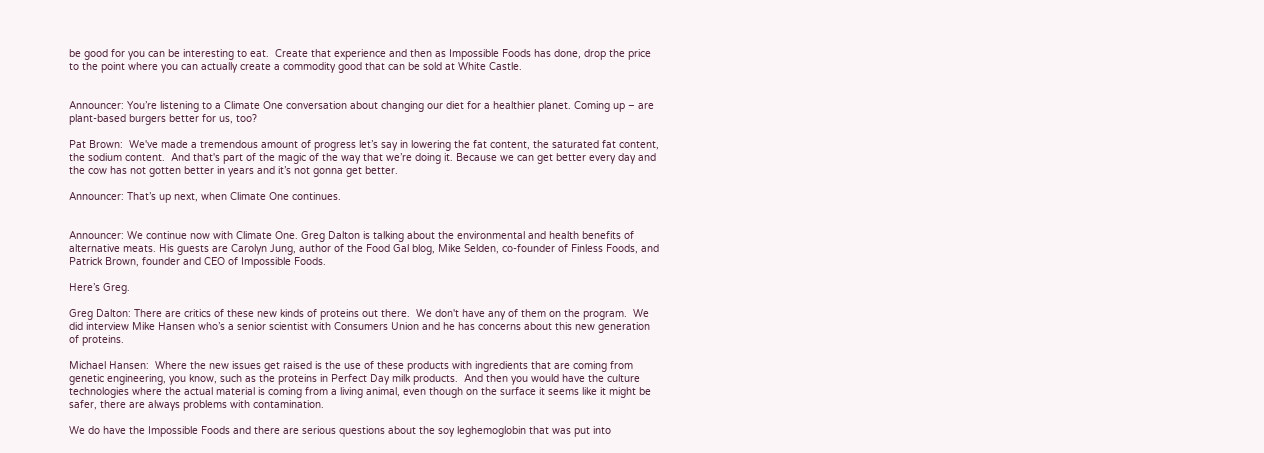be good for you can be interesting to eat.  Create that experience and then as Impossible Foods has done, drop the price to the point where you can actually create a commodity good that can be sold at White Castle.


Announcer: You’re listening to a Climate One conversation about changing our diet for a healthier planet. Coming up – are plant-based burgers better for us, too?

Pat Brown:  We've made a tremendous amount of progress let’s say in lowering the fat content, the saturated fat content, the sodium content.  And that's part of the magic of the way that we’re doing it. Because we can get better every day and the cow has not gotten better in years and it’s not gonna get better.

Announcer: That’s up next, when Climate One continues.


Announcer: We continue now with Climate One. Greg Dalton is talking about the environmental and health benefits of alternative meats. His guests are Carolyn Jung, author of the Food Gal blog, Mike Selden, co-founder of Finless Foods, and Patrick Brown, founder and CEO of Impossible Foods.

Here’s Greg.

Greg Dalton: There are critics of these new kinds of proteins out there.  We don't have any of them on the program.  We did interview Mike Hansen who’s a senior scientist with Consumers Union and he has concerns about this new generation of proteins.

Michael Hansen:  Where the new issues get raised is the use of these products with ingredients that are coming from genetic engineering, you know, such as the proteins in Perfect Day milk products.  And then you would have the culture technologies where the actual material is coming from a living animal, even though on the surface it seems like it might be safer, there are always problems with contamination.

We do have the Impossible Foods and there are serious questions about the soy leghemoglobin that was put into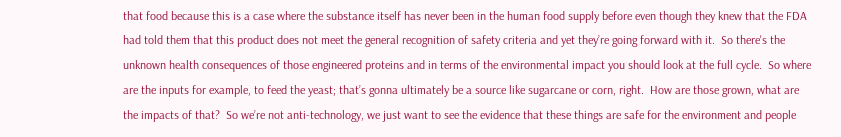that food because this is a case where the substance itself has never been in the human food supply before even though they knew that the FDA had told them that this product does not meet the general recognition of safety criteria and yet they’re going forward with it.  So there's the unknown health consequences of those engineered proteins and in terms of the environmental impact you should look at the full cycle.  So where are the inputs for example, to feed the yeast; that’s gonna ultimately be a source like sugarcane or corn, right.  How are those grown, what are the impacts of that?  So we’re not anti-technology, we just want to see the evidence that these things are safe for the environment and people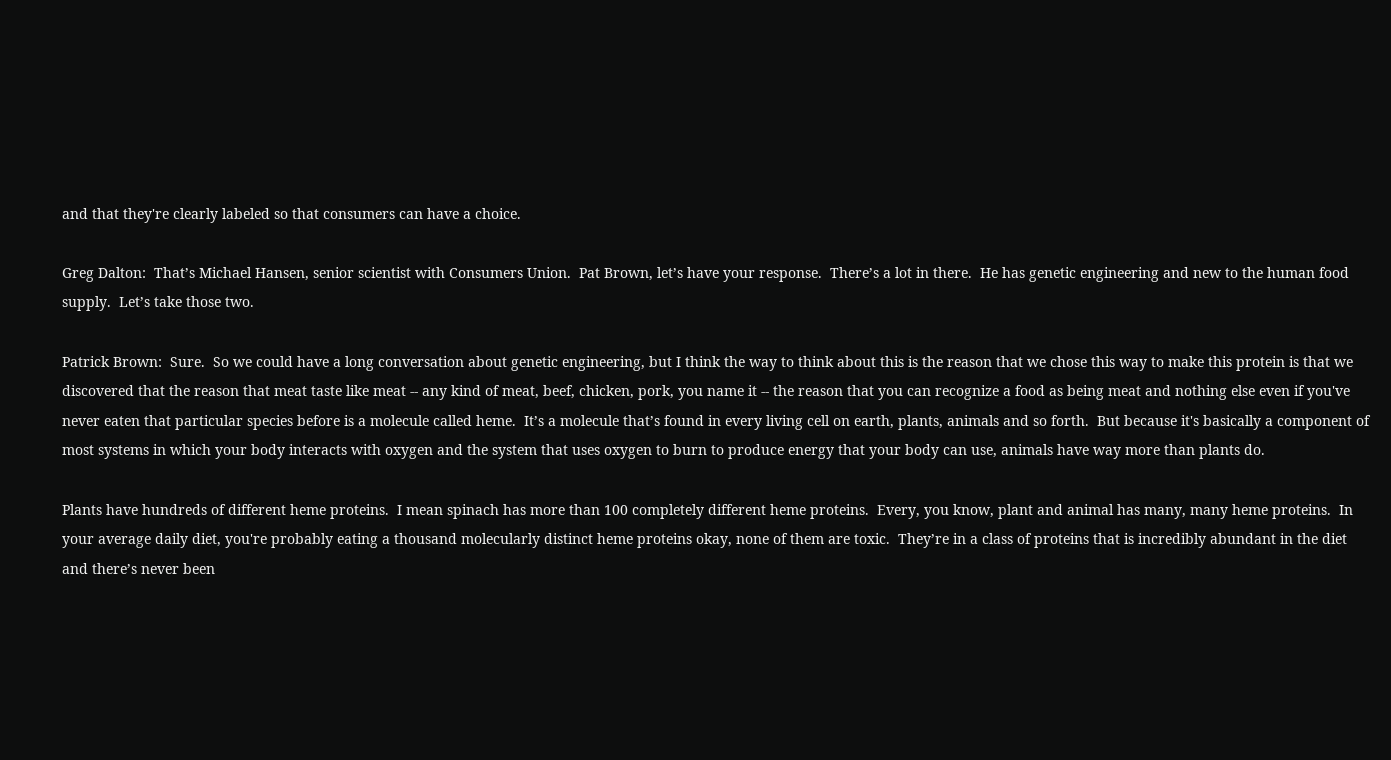and that they're clearly labeled so that consumers can have a choice.

Greg Dalton:  That’s Michael Hansen, senior scientist with Consumers Union.  Pat Brown, let’s have your response.  There’s a lot in there.  He has genetic engineering and new to the human food supply.  Let’s take those two.

Patrick Brown:  Sure.  So we could have a long conversation about genetic engineering, but I think the way to think about this is the reason that we chose this way to make this protein is that we discovered that the reason that meat taste like meat -- any kind of meat, beef, chicken, pork, you name it -- the reason that you can recognize a food as being meat and nothing else even if you've never eaten that particular species before is a molecule called heme.  It’s a molecule that’s found in every living cell on earth, plants, animals and so forth.  But because it's basically a component of most systems in which your body interacts with oxygen and the system that uses oxygen to burn to produce energy that your body can use, animals have way more than plants do.

Plants have hundreds of different heme proteins.  I mean spinach has more than 100 completely different heme proteins.  Every, you know, plant and animal has many, many heme proteins.  In your average daily diet, you're probably eating a thousand molecularly distinct heme proteins okay, none of them are toxic.  They’re in a class of proteins that is incredibly abundant in the diet and there’s never been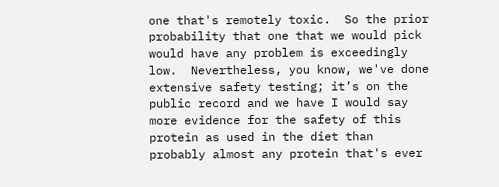one that's remotely toxic.  So the prior probability that one that we would pick would have any problem is exceedingly low.  Nevertheless, you know, we've done extensive safety testing; it’s on the public record and we have I would say more evidence for the safety of this protein as used in the diet than probably almost any protein that's ever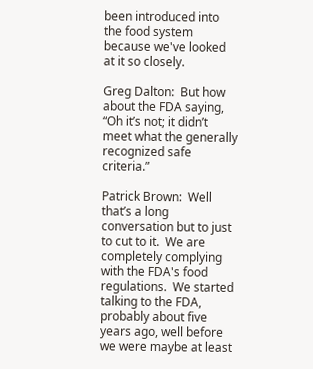been introduced into the food system because we've looked at it so closely.

Greg Dalton:  But how about the FDA saying, “Oh it’s not; it didn’t meet what the generally recognized safe criteria.”

Patrick Brown:  Well that’s a long conversation but to just to cut to it.  We are completely complying with the FDA's food regulations.  We started talking to the FDA, probably about five years ago, well before we were maybe at least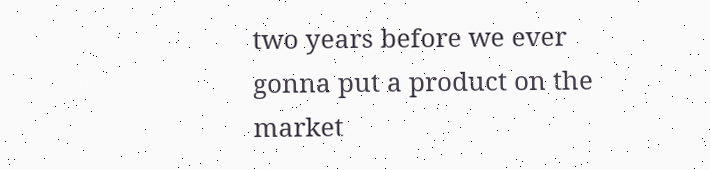two years before we ever gonna put a product on the market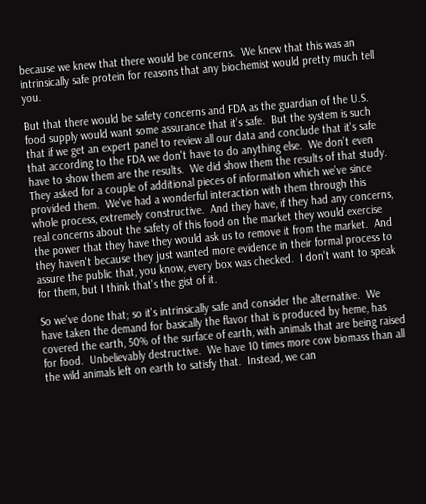because we knew that there would be concerns.  We knew that this was an intrinsically safe protein for reasons that any biochemist would pretty much tell you.

But that there would be safety concerns and FDA as the guardian of the U.S. food supply would want some assurance that it’s safe.  But the system is such that if we get an expert panel to review all our data and conclude that it's safe that according to the FDA we don't have to do anything else.  We don’t even have to show them are the results.  We did show them the results of that study.  They asked for a couple of additional pieces of information which we’ve since provided them.  We've had a wonderful interaction with them through this whole process, extremely constructive.  And they have, if they had any concerns, real concerns about the safety of this food on the market they would exercise the power that they have they would ask us to remove it from the market.  And they haven't because they just wanted more evidence in their formal process to assure the public that, you know, every box was checked.  I don't want to speak for them, but I think that's the gist of it.

So we've done that; so it's intrinsically safe and consider the alternative.  We have taken the demand for basically the flavor that is produced by heme, has covered the earth, 50% of the surface of earth, with animals that are being raised for food.  Unbelievably destructive.  We have 10 times more cow biomass than all the wild animals left on earth to satisfy that.  Instead, we can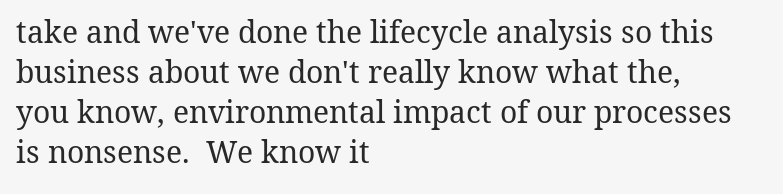take and we've done the lifecycle analysis so this business about we don't really know what the, you know, environmental impact of our processes is nonsense.  We know it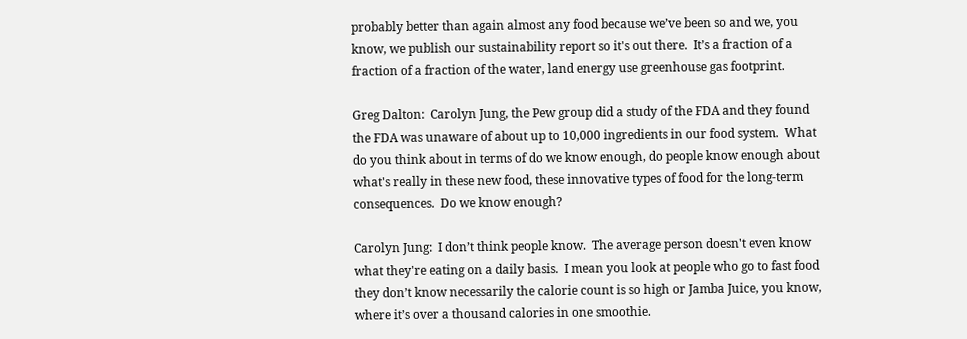probably better than again almost any food because we’ve been so and we, you know, we publish our sustainability report so it's out there.  It’s a fraction of a fraction of a fraction of the water, land energy use greenhouse gas footprint.

Greg Dalton:  Carolyn Jung, the Pew group did a study of the FDA and they found the FDA was unaware of about up to 10,000 ingredients in our food system.  What do you think about in terms of do we know enough, do people know enough about what's really in these new food, these innovative types of food for the long-term consequences.  Do we know enough?

Carolyn Jung:  I don’t think people know.  The average person doesn't even know what they're eating on a daily basis.  I mean you look at people who go to fast food they don’t know necessarily the calorie count is so high or Jamba Juice, you know, where it’s over a thousand calories in one smoothie.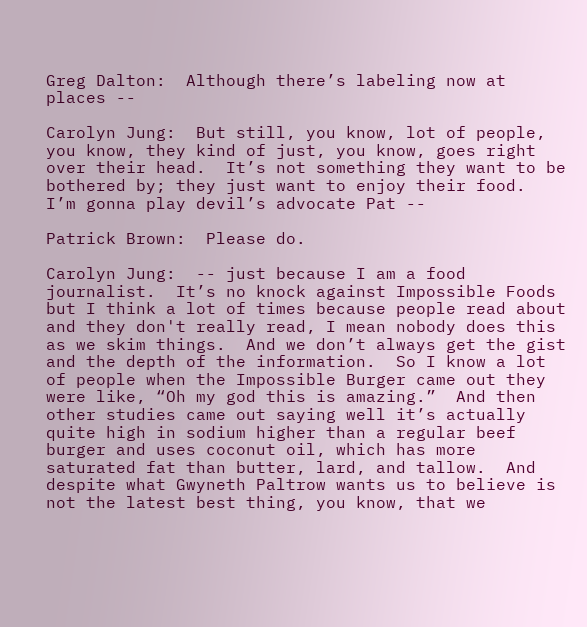Greg Dalton:  Although there’s labeling now at places --

Carolyn Jung:  But still, you know, lot of people, you know, they kind of just, you know, goes right over their head.  It’s not something they want to be bothered by; they just want to enjoy their food.  I’m gonna play devil’s advocate Pat --

Patrick Brown:  Please do.

Carolyn Jung:  -- just because I am a food journalist.  It’s no knock against Impossible Foods but I think a lot of times because people read about and they don't really read, I mean nobody does this as we skim things.  And we don’t always get the gist and the depth of the information.  So I know a lot of people when the Impossible Burger came out they were like, “Oh my god this is amazing.”  And then other studies came out saying well it’s actually quite high in sodium higher than a regular beef burger and uses coconut oil, which has more saturated fat than butter, lard, and tallow.  And despite what Gwyneth Paltrow wants us to believe is not the latest best thing, you know, that we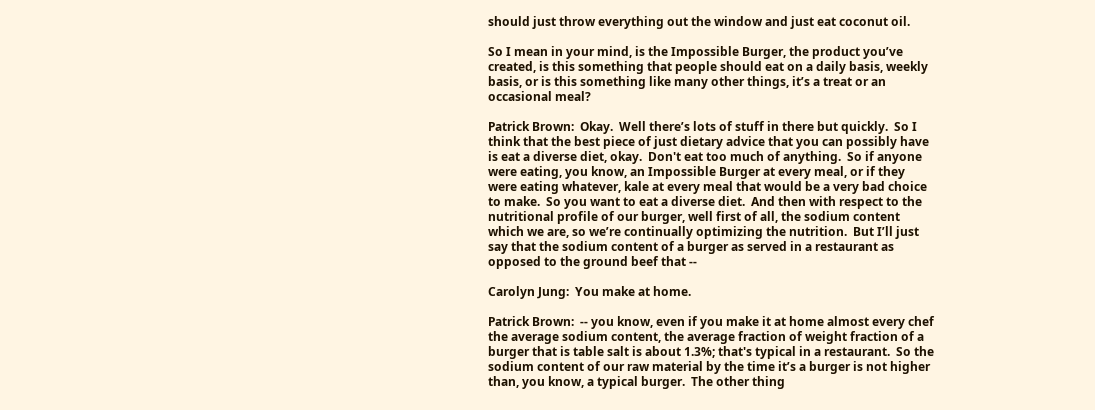should just throw everything out the window and just eat coconut oil.

So I mean in your mind, is the Impossible Burger, the product you’ve created, is this something that people should eat on a daily basis, weekly basis, or is this something like many other things, it’s a treat or an occasional meal?

Patrick Brown:  Okay.  Well there’s lots of stuff in there but quickly.  So I think that the best piece of just dietary advice that you can possibly have is eat a diverse diet, okay.  Don't eat too much of anything.  So if anyone were eating, you know, an Impossible Burger at every meal, or if they were eating whatever, kale at every meal that would be a very bad choice to make.  So you want to eat a diverse diet.  And then with respect to the nutritional profile of our burger, well first of all, the sodium content which we are, so we’re continually optimizing the nutrition.  But I’ll just say that the sodium content of a burger as served in a restaurant as opposed to the ground beef that --

Carolyn Jung:  You make at home.

Patrick Brown:  -- you know, even if you make it at home almost every chef the average sodium content, the average fraction of weight fraction of a burger that is table salt is about 1.3%; that's typical in a restaurant.  So the sodium content of our raw material by the time it’s a burger is not higher than, you know, a typical burger.  The other thing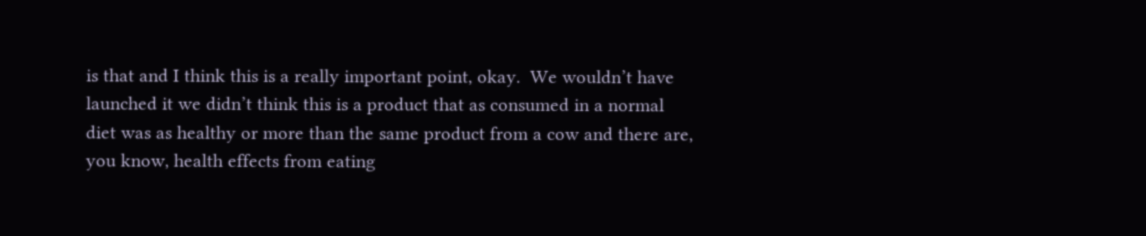is that and I think this is a really important point, okay.  We wouldn’t have launched it we didn’t think this is a product that as consumed in a normal diet was as healthy or more than the same product from a cow and there are, you know, health effects from eating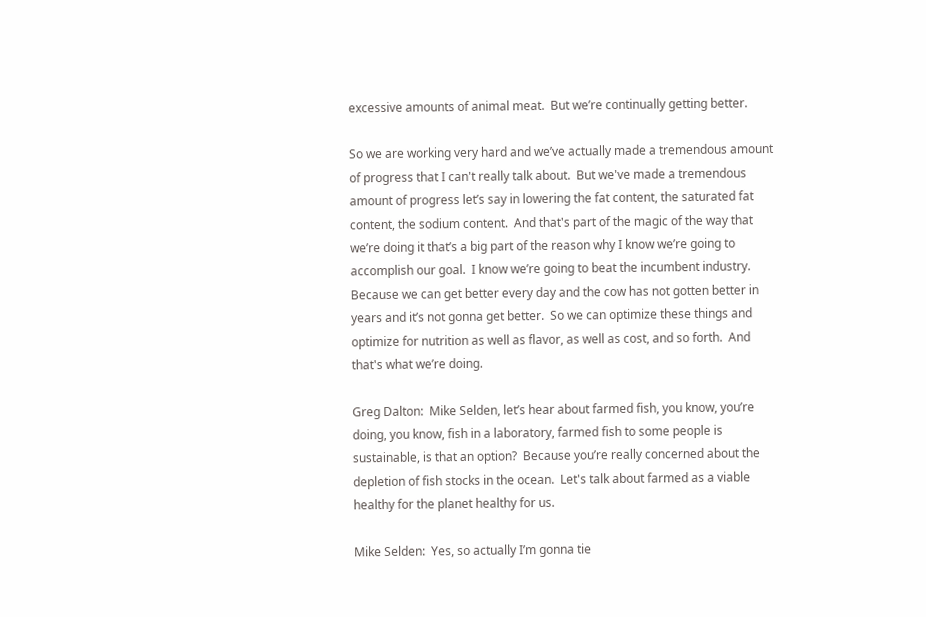excessive amounts of animal meat.  But we’re continually getting better.

So we are working very hard and we’ve actually made a tremendous amount of progress that I can't really talk about.  But we've made a tremendous amount of progress let’s say in lowering the fat content, the saturated fat content, the sodium content.  And that's part of the magic of the way that we’re doing it that’s a big part of the reason why I know we’re going to accomplish our goal.  I know we’re going to beat the incumbent industry. Because we can get better every day and the cow has not gotten better in years and it’s not gonna get better.  So we can optimize these things and optimize for nutrition as well as flavor, as well as cost, and so forth.  And that's what we’re doing.

Greg Dalton:  Mike Selden, let’s hear about farmed fish, you know, you’re doing, you know, fish in a laboratory, farmed fish to some people is sustainable, is that an option?  Because you’re really concerned about the depletion of fish stocks in the ocean.  Let's talk about farmed as a viable healthy for the planet healthy for us.

Mike Selden:  Yes, so actually I’m gonna tie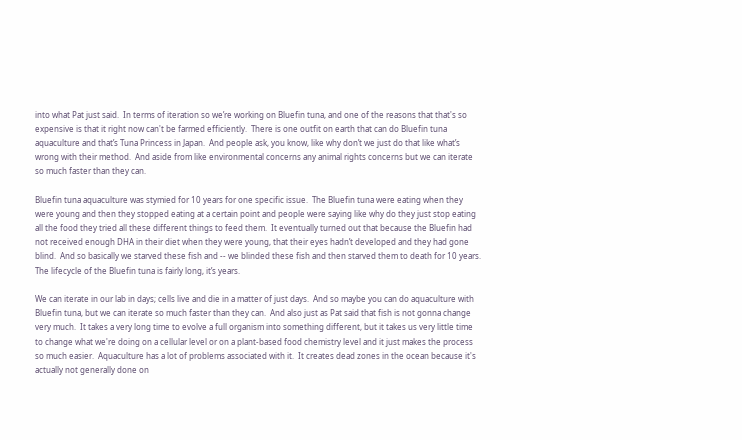into what Pat just said.  In terms of iteration so we’re working on Bluefin tuna, and one of the reasons that that's so expensive is that it right now can't be farmed efficiently.  There is one outfit on earth that can do Bluefin tuna aquaculture and that’s Tuna Princess in Japan.  And people ask, you know, like why don’t we just do that like what’s wrong with their method.  And aside from like environmental concerns any animal rights concerns but we can iterate so much faster than they can.

Bluefin tuna aquaculture was stymied for 10 years for one specific issue.  The Bluefin tuna were eating when they were young and then they stopped eating at a certain point and people were saying like why do they just stop eating all the food they tried all these different things to feed them.  It eventually turned out that because the Bluefin had not received enough DHA in their diet when they were young, that their eyes hadn’t developed and they had gone blind.  And so basically we starved these fish and -- we blinded these fish and then starved them to death for 10 years.  The lifecycle of the Bluefin tuna is fairly long, it’s years.

We can iterate in our lab in days; cells live and die in a matter of just days.  And so maybe you can do aquaculture with Bluefin tuna, but we can iterate so much faster than they can.  And also just as Pat said that fish is not gonna change very much.  It takes a very long time to evolve a full organism into something different, but it takes us very little time to change what we're doing on a cellular level or on a plant-based food chemistry level and it just makes the process so much easier.  Aquaculture has a lot of problems associated with it.  It creates dead zones in the ocean because it's actually not generally done on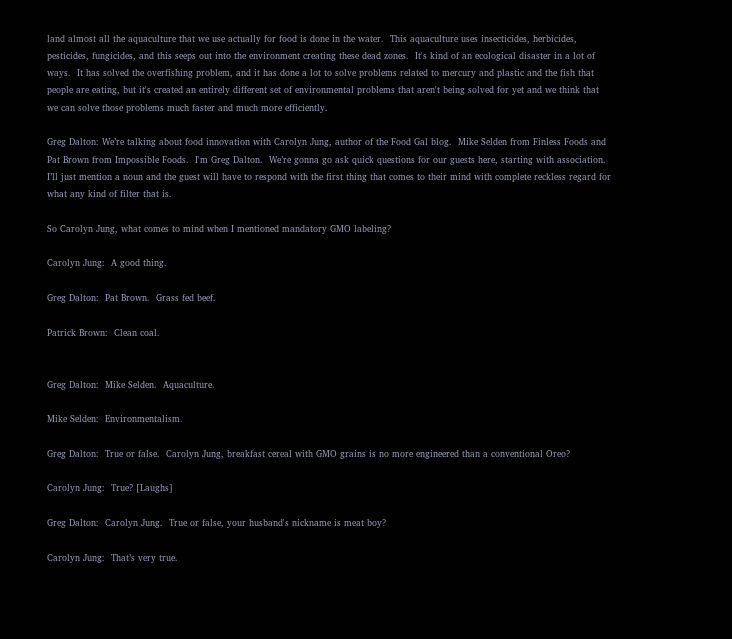land almost all the aquaculture that we use actually for food is done in the water.  This aquaculture uses insecticides, herbicides, pesticides, fungicides, and this seeps out into the environment creating these dead zones.  It's kind of an ecological disaster in a lot of ways.  It has solved the overfishing problem, and it has done a lot to solve problems related to mercury and plastic and the fish that people are eating, but it's created an entirely different set of environmental problems that aren't being solved for yet and we think that we can solve those problems much faster and much more efficiently.

Greg Dalton: We’re talking about food innovation with Carolyn Jung, author of the Food Gal blog.  Mike Selden from Finless Foods and Pat Brown from Impossible Foods.  I'm Greg Dalton.  We’re gonna go ask quick questions for our guests here, starting with association.  I’ll just mention a noun and the guest will have to respond with the first thing that comes to their mind with complete reckless regard for what any kind of filter that is.

So Carolyn Jung, what comes to mind when I mentioned mandatory GMO labeling?

Carolyn Jung:  A good thing.

Greg Dalton:  Pat Brown.  Grass fed beef.

Patrick Brown:  Clean coal.


Greg Dalton:  Mike Selden.  Aquaculture.

Mike Selden:  Environmentalism.

Greg Dalton:  True or false.  Carolyn Jung, breakfast cereal with GMO grains is no more engineered than a conventional Oreo?

Carolyn Jung:  True? [Laughs]

Greg Dalton:  Carolyn Jung.  True or false, your husband's nickname is meat boy?

Carolyn Jung:  That’s very true.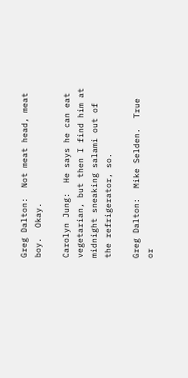Greg Dalton:  Not meat head, meat boy.  Okay.

Carolyn Jung:  He says he can eat vegetarian, but then I find him at midnight sneaking salami out of the refrigerator, so.

Greg Dalton:  Mike Selden.  True or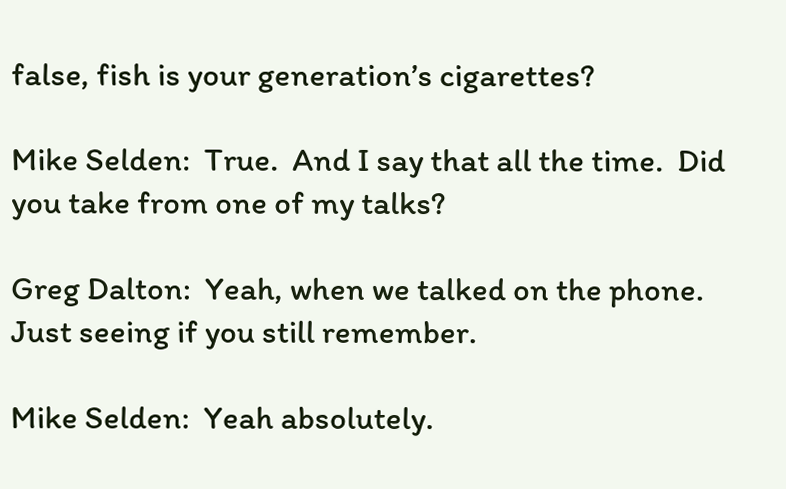false, fish is your generation’s cigarettes?

Mike Selden:  True.  And I say that all the time.  Did you take from one of my talks?

Greg Dalton:  Yeah, when we talked on the phone.  Just seeing if you still remember.

Mike Selden:  Yeah absolutely.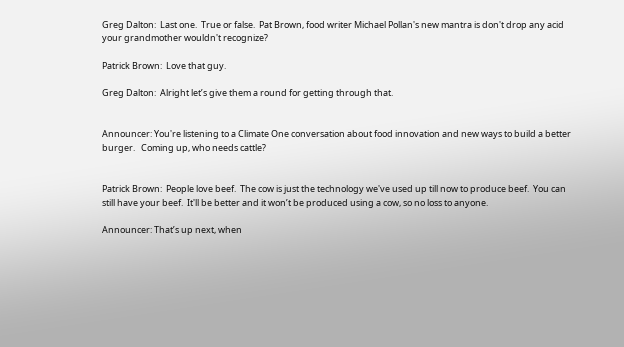Greg Dalton:  Last one.  True or false.  Pat Brown, food writer Michael Pollan's new mantra is don't drop any acid your grandmother wouldn't recognize?

Patrick Brown:  Love that guy.

Greg Dalton:  Alright let’s give them a round for getting through that.


Announcer: You're listening to a Climate One conversation about food innovation and new ways to build a better burger.   Coming up, who needs cattle?


Patrick Brown:  People love beef.  The cow is just the technology we've used up till now to produce beef.  You can still have your beef.  It'll be better and it won’t be produced using a cow, so no loss to anyone.

Announcer: That’s up next, when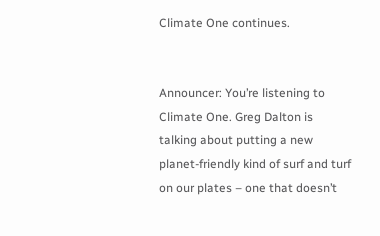Climate One continues.


Announcer: You’re listening to Climate One. Greg Dalton is talking about putting a new planet-friendly kind of surf and turf on our plates – one that doesn’t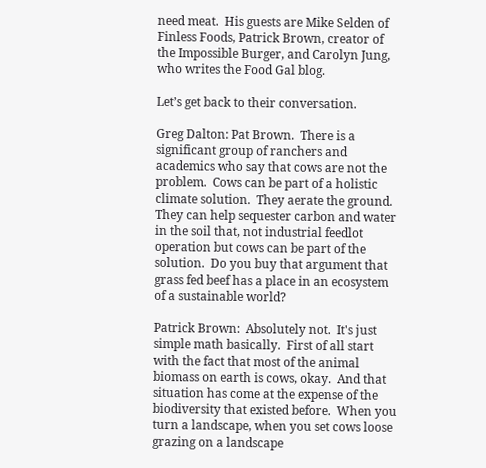need meat.  His guests are Mike Selden of Finless Foods, Patrick Brown, creator of the Impossible Burger, and Carolyn Jung, who writes the Food Gal blog.

Let’s get back to their conversation.

Greg Dalton: Pat Brown.  There is a significant group of ranchers and academics who say that cows are not the problem.  Cows can be part of a holistic climate solution.  They aerate the ground.  They can help sequester carbon and water in the soil that, not industrial feedlot operation but cows can be part of the solution.  Do you buy that argument that grass fed beef has a place in an ecosystem of a sustainable world?

Patrick Brown:  Absolutely not.  It's just simple math basically.  First of all start with the fact that most of the animal biomass on earth is cows, okay.  And that situation has come at the expense of the biodiversity that existed before.  When you turn a landscape, when you set cows loose grazing on a landscape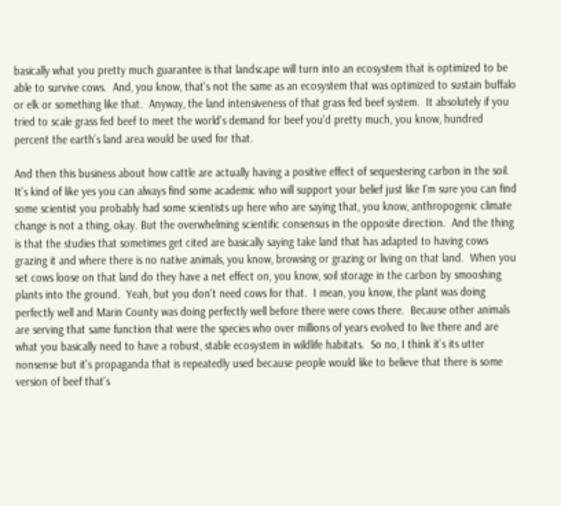basically what you pretty much guarantee is that landscape will turn into an ecosystem that is optimized to be able to survive cows.  And, you know, that's not the same as an ecosystem that was optimized to sustain buffalo or elk or something like that.  Anyway, the land intensiveness of that grass fed beef system.  It absolutely if you tried to scale grass fed beef to meet the world's demand for beef you'd pretty much, you know, hundred percent the earth’s land area would be used for that.

And then this business about how cattle are actually having a positive effect of sequestering carbon in the soil.  It’s kind of like yes you can always find some academic who will support your belief just like I'm sure you can find some scientist you probably had some scientists up here who are saying that, you know, anthropogenic climate change is not a thing, okay. But the overwhelming scientific consensus in the opposite direction.  And the thing is that the studies that sometimes get cited are basically saying take land that has adapted to having cows grazing it and where there is no native animals, you know, browsing or grazing or living on that land.  When you set cows loose on that land do they have a net effect on, you know, soil storage in the carbon by smooshing plants into the ground.  Yeah, but you don't need cows for that.  I mean, you know, the plant was doing perfectly well and Marin County was doing perfectly well before there were cows there.  Because other animals are serving that same function that were the species who over millions of years evolved to live there and are what you basically need to have a robust, stable ecosystem in wildlife habitats.  So no, I think it’s its utter nonsense but it's propaganda that is repeatedly used because people would like to believe that there is some version of beef that's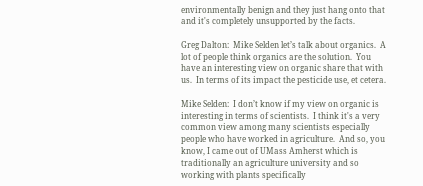environmentally benign and they just hang onto that and it's completely unsupported by the facts.

Greg Dalton:  Mike Selden let’s talk about organics.  A lot of people think organics are the solution.  You have an interesting view on organic share that with us.  In terms of its impact the pesticide use, et cetera.

Mike Selden:  I don’t know if my view on organic is interesting in terms of scientists.  I think it's a very common view among many scientists especially people who have worked in agriculture.  And so, you know, I came out of UMass Amherst which is traditionally an agriculture university and so working with plants specifically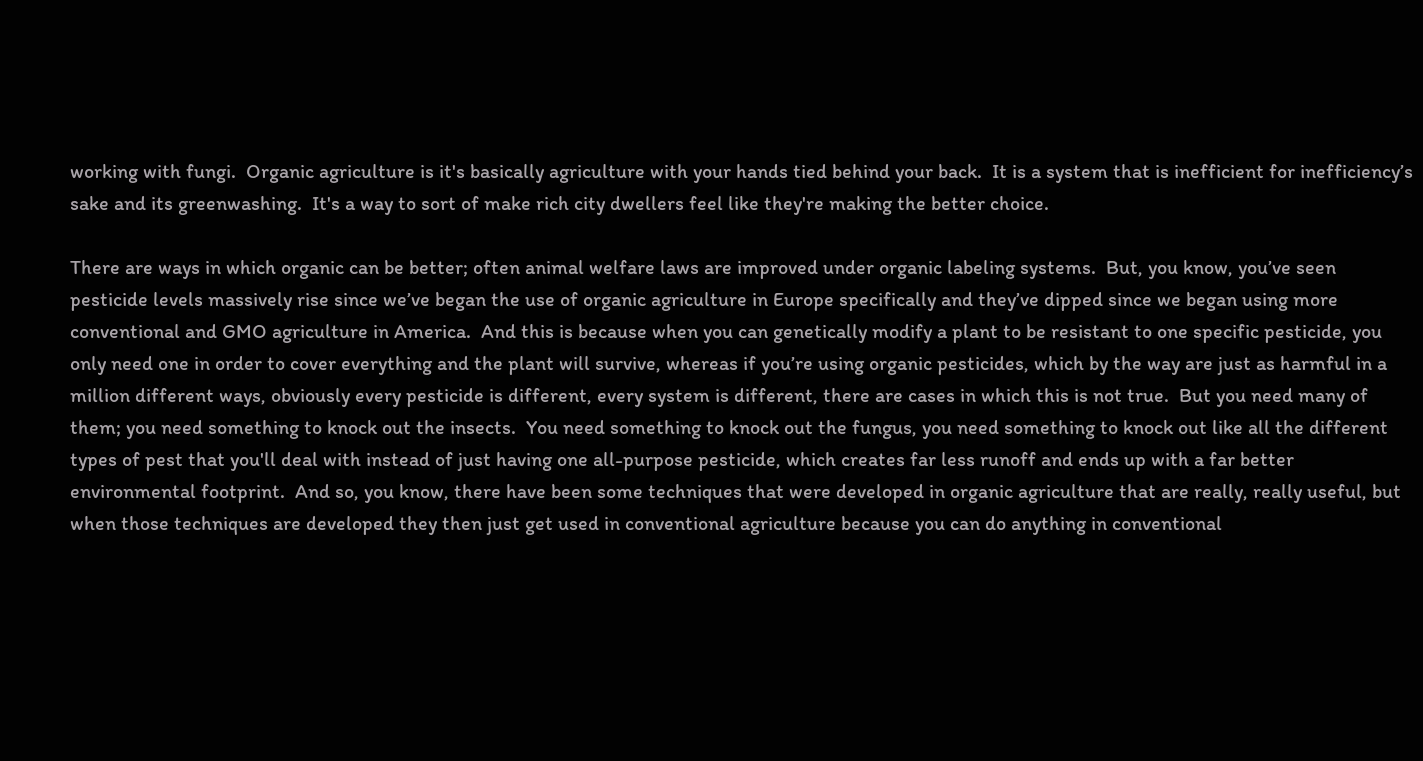working with fungi.  Organic agriculture is it's basically agriculture with your hands tied behind your back.  It is a system that is inefficient for inefficiency’s sake and its greenwashing.  It's a way to sort of make rich city dwellers feel like they're making the better choice.

There are ways in which organic can be better; often animal welfare laws are improved under organic labeling systems.  But, you know, you’ve seen pesticide levels massively rise since we’ve began the use of organic agriculture in Europe specifically and they’ve dipped since we began using more conventional and GMO agriculture in America.  And this is because when you can genetically modify a plant to be resistant to one specific pesticide, you only need one in order to cover everything and the plant will survive, whereas if you’re using organic pesticides, which by the way are just as harmful in a million different ways, obviously every pesticide is different, every system is different, there are cases in which this is not true.  But you need many of them; you need something to knock out the insects.  You need something to knock out the fungus, you need something to knock out like all the different types of pest that you'll deal with instead of just having one all-purpose pesticide, which creates far less runoff and ends up with a far better environmental footprint.  And so, you know, there have been some techniques that were developed in organic agriculture that are really, really useful, but when those techniques are developed they then just get used in conventional agriculture because you can do anything in conventional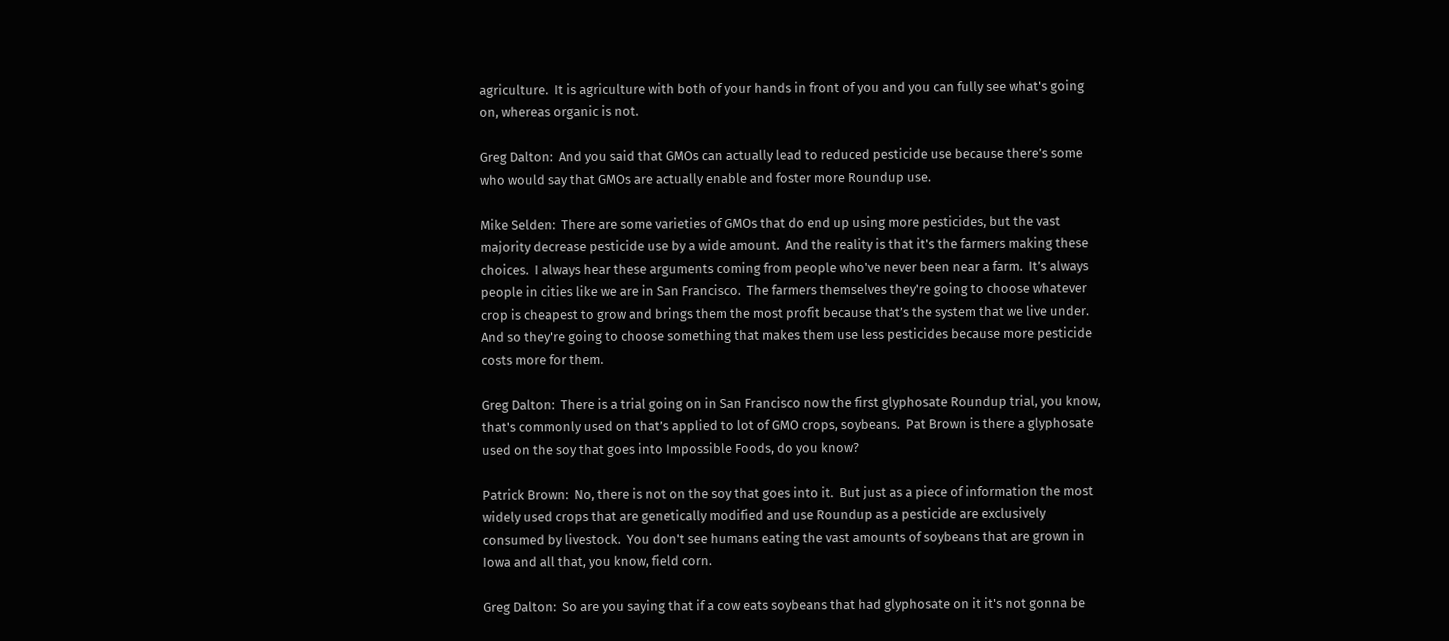agriculture.  It is agriculture with both of your hands in front of you and you can fully see what's going on, whereas organic is not.

Greg Dalton:  And you said that GMOs can actually lead to reduced pesticide use because there’s some who would say that GMOs are actually enable and foster more Roundup use.

Mike Selden:  There are some varieties of GMOs that do end up using more pesticides, but the vast majority decrease pesticide use by a wide amount.  And the reality is that it's the farmers making these choices.  I always hear these arguments coming from people who've never been near a farm.  It’s always people in cities like we are in San Francisco.  The farmers themselves they're going to choose whatever crop is cheapest to grow and brings them the most profit because that’s the system that we live under.  And so they're going to choose something that makes them use less pesticides because more pesticide costs more for them.

Greg Dalton:  There is a trial going on in San Francisco now the first glyphosate Roundup trial, you know, that's commonly used on that’s applied to lot of GMO crops, soybeans.  Pat Brown is there a glyphosate used on the soy that goes into Impossible Foods, do you know?

Patrick Brown:  No, there is not on the soy that goes into it.  But just as a piece of information the most widely used crops that are genetically modified and use Roundup as a pesticide are exclusively consumed by livestock.  You don't see humans eating the vast amounts of soybeans that are grown in Iowa and all that, you know, field corn.

Greg Dalton:  So are you saying that if a cow eats soybeans that had glyphosate on it it's not gonna be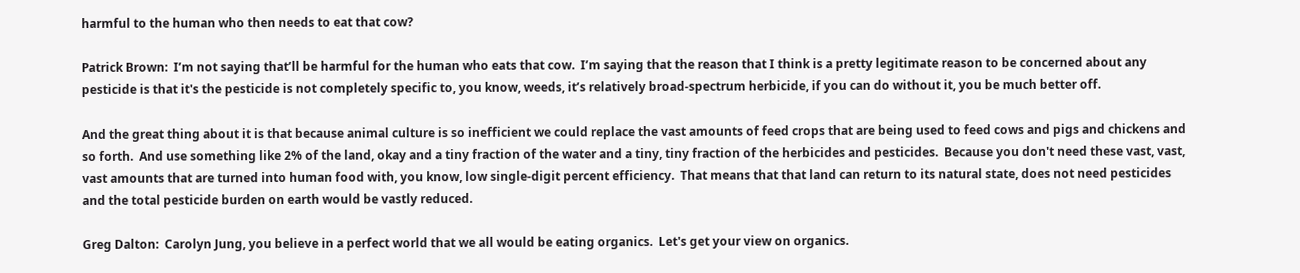harmful to the human who then needs to eat that cow?

Patrick Brown:  I’m not saying that’ll be harmful for the human who eats that cow.  I’m saying that the reason that I think is a pretty legitimate reason to be concerned about any pesticide is that it's the pesticide is not completely specific to, you know, weeds, it’s relatively broad-spectrum herbicide, if you can do without it, you be much better off.

And the great thing about it is that because animal culture is so inefficient we could replace the vast amounts of feed crops that are being used to feed cows and pigs and chickens and so forth.  And use something like 2% of the land, okay and a tiny fraction of the water and a tiny, tiny fraction of the herbicides and pesticides.  Because you don't need these vast, vast, vast amounts that are turned into human food with, you know, low single-digit percent efficiency.  That means that that land can return to its natural state, does not need pesticides and the total pesticide burden on earth would be vastly reduced.

Greg Dalton:  Carolyn Jung, you believe in a perfect world that we all would be eating organics.  Let's get your view on organics.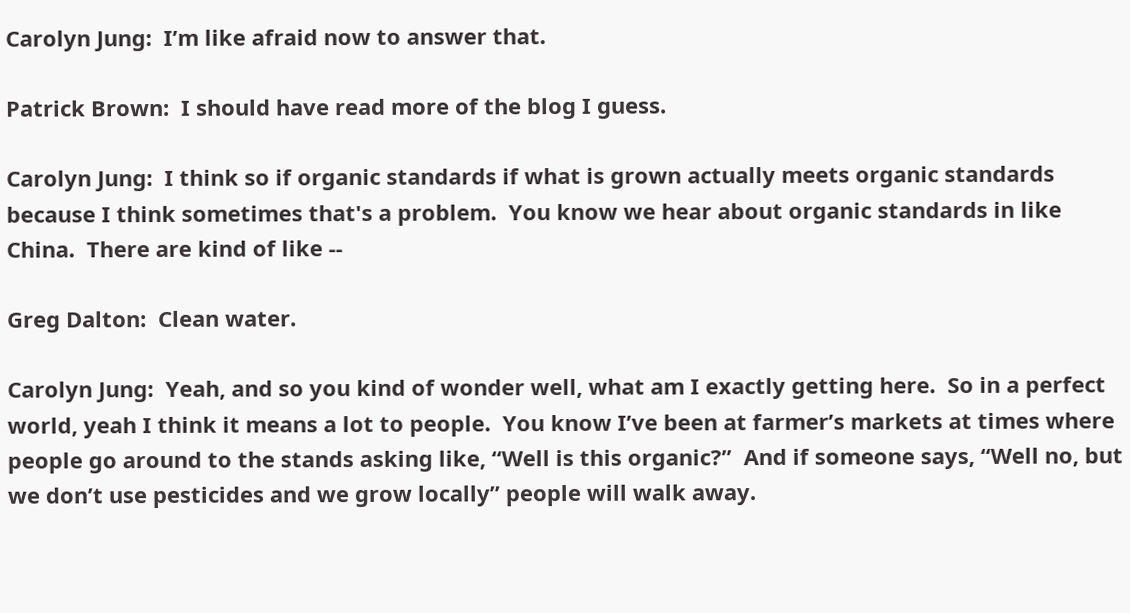Carolyn Jung:  I’m like afraid now to answer that.

Patrick Brown:  I should have read more of the blog I guess.

Carolyn Jung:  I think so if organic standards if what is grown actually meets organic standards because I think sometimes that's a problem.  You know we hear about organic standards in like China.  There are kind of like --

Greg Dalton:  Clean water.

Carolyn Jung:  Yeah, and so you kind of wonder well, what am I exactly getting here.  So in a perfect world, yeah I think it means a lot to people.  You know I’ve been at farmer’s markets at times where people go around to the stands asking like, “Well is this organic?”  And if someone says, “Well no, but we don’t use pesticides and we grow locally” people will walk away.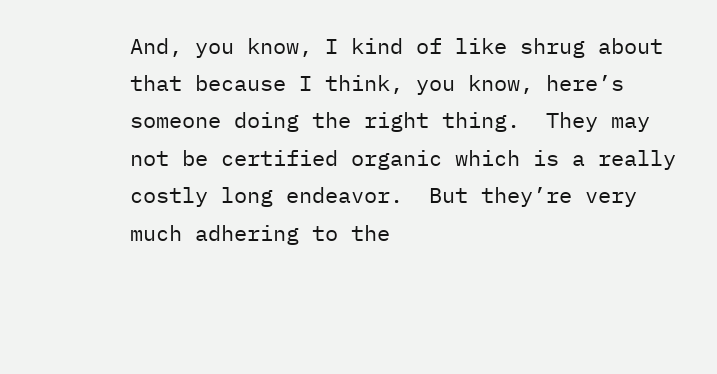And, you know, I kind of like shrug about that because I think, you know, here’s someone doing the right thing.  They may not be certified organic which is a really costly long endeavor.  But they’re very much adhering to the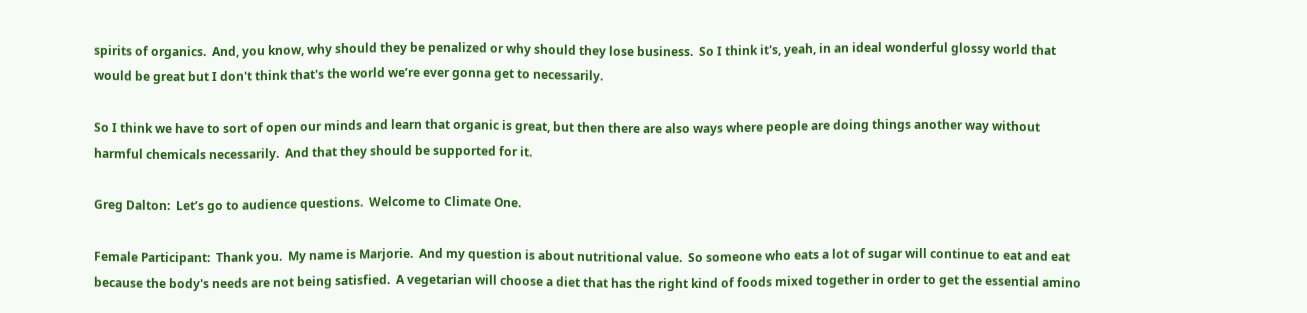spirits of organics.  And, you know, why should they be penalized or why should they lose business.  So I think it's, yeah, in an ideal wonderful glossy world that would be great but I don't think that's the world we’re ever gonna get to necessarily.

So I think we have to sort of open our minds and learn that organic is great, but then there are also ways where people are doing things another way without harmful chemicals necessarily.  And that they should be supported for it.

Greg Dalton:  Let’s go to audience questions.  Welcome to Climate One.

Female Participant:  Thank you.  My name is Marjorie.  And my question is about nutritional value.  So someone who eats a lot of sugar will continue to eat and eat because the body's needs are not being satisfied.  A vegetarian will choose a diet that has the right kind of foods mixed together in order to get the essential amino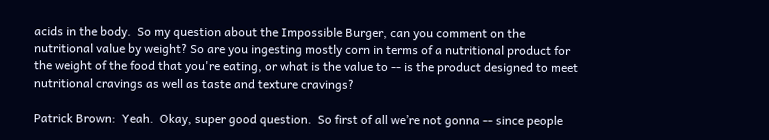acids in the body.  So my question about the Impossible Burger, can you comment on the nutritional value by weight? So are you ingesting mostly corn in terms of a nutritional product for the weight of the food that you're eating, or what is the value to -- is the product designed to meet nutritional cravings as well as taste and texture cravings?

Patrick Brown:  Yeah.  Okay, super good question.  So first of all we’re not gonna -- since people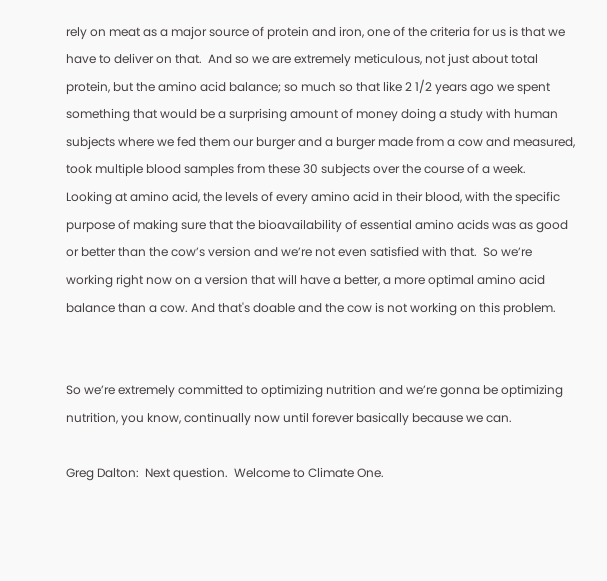rely on meat as a major source of protein and iron, one of the criteria for us is that we have to deliver on that.  And so we are extremely meticulous, not just about total protein, but the amino acid balance; so much so that like 2 1/2 years ago we spent something that would be a surprising amount of money doing a study with human subjects where we fed them our burger and a burger made from a cow and measured, took multiple blood samples from these 30 subjects over the course of a week.  Looking at amino acid, the levels of every amino acid in their blood, with the specific purpose of making sure that the bioavailability of essential amino acids was as good or better than the cow’s version and we’re not even satisfied with that.  So we’re working right now on a version that will have a better, a more optimal amino acid balance than a cow. And that's doable and the cow is not working on this problem.


So we’re extremely committed to optimizing nutrition and we’re gonna be optimizing nutrition, you know, continually now until forever basically because we can.

Greg Dalton:  Next question.  Welcome to Climate One.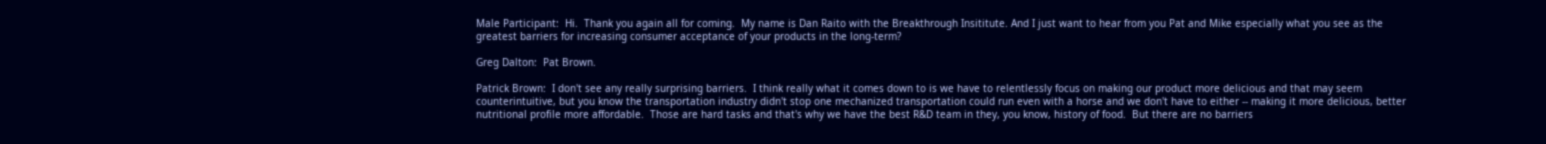Male Participant:  Hi.  Thank you again all for coming.  My name is Dan Raito with the Breakthrough Insititute. And I just want to hear from you Pat and Mike especially what you see as the greatest barriers for increasing consumer acceptance of your products in the long-term?

Greg Dalton:  Pat Brown.

Patrick Brown:  I don't see any really surprising barriers.  I think really what it comes down to is we have to relentlessly focus on making our product more delicious and that may seem counterintuitive, but you know the transportation industry didn't stop one mechanized transportation could run even with a horse and we don't have to either -- making it more delicious, better nutritional profile more affordable.  Those are hard tasks and that's why we have the best R&D team in they, you know, history of food.  But there are no barriers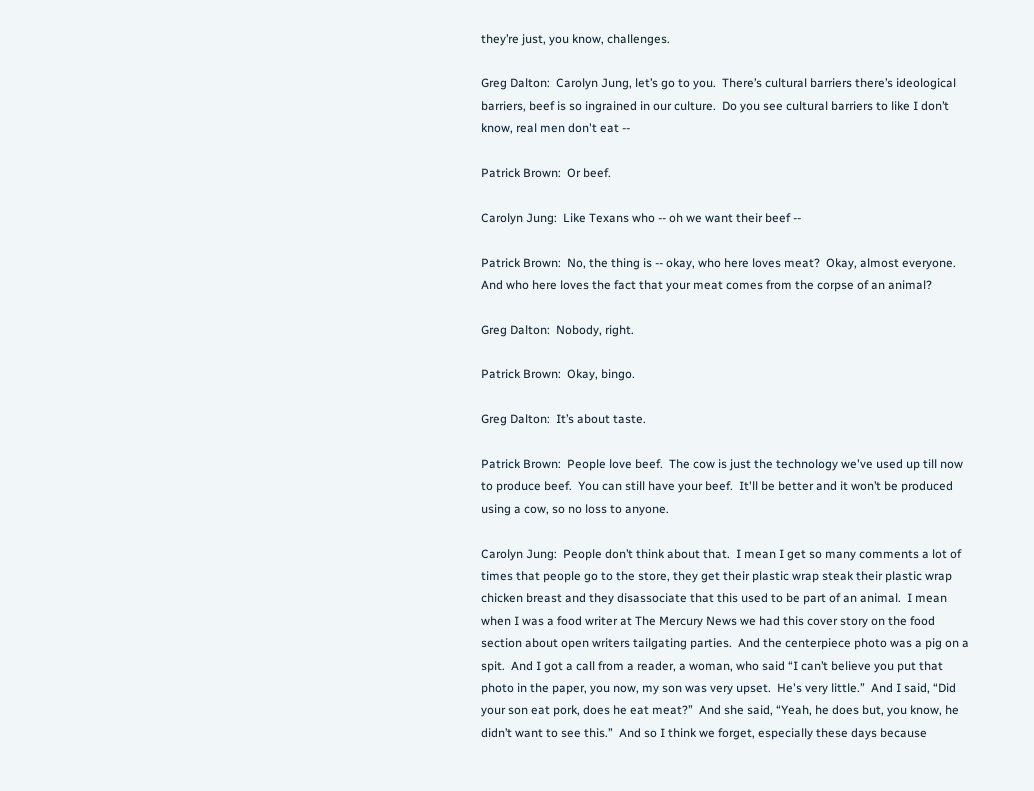they’re just, you know, challenges.

Greg Dalton:  Carolyn Jung, let’s go to you.  There’s cultural barriers there’s ideological barriers, beef is so ingrained in our culture.  Do you see cultural barriers to like I don’t know, real men don't eat --

Patrick Brown:  Or beef.

Carolyn Jung:  Like Texans who -- oh we want their beef --

Patrick Brown:  No, the thing is -- okay, who here loves meat?  Okay, almost everyone.  And who here loves the fact that your meat comes from the corpse of an animal?

Greg Dalton:  Nobody, right.

Patrick Brown:  Okay, bingo.

Greg Dalton:  It’s about taste.

Patrick Brown:  People love beef.  The cow is just the technology we've used up till now to produce beef.  You can still have your beef.  It'll be better and it won’t be produced using a cow, so no loss to anyone.

Carolyn Jung:  People don’t think about that.  I mean I get so many comments a lot of times that people go to the store, they get their plastic wrap steak their plastic wrap chicken breast and they disassociate that this used to be part of an animal.  I mean when I was a food writer at The Mercury News we had this cover story on the food section about open writers tailgating parties.  And the centerpiece photo was a pig on a spit.  And I got a call from a reader, a woman, who said “I can’t believe you put that photo in the paper, you now, my son was very upset.  He's very little.”  And I said, “Did your son eat pork, does he eat meat?”  And she said, “Yeah, he does but, you know, he didn’t want to see this.”  And so I think we forget, especially these days because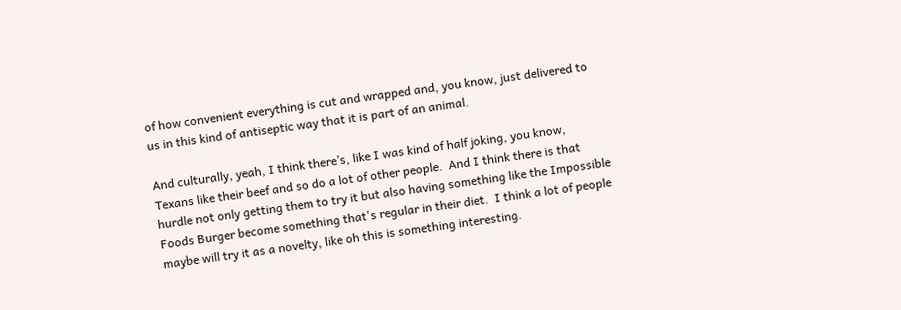of how convenient everything is cut and wrapped and, you know, just delivered to us in this kind of antiseptic way that it is part of an animal.

And culturally, yeah, I think there’s, like I was kind of half joking, you know, Texans like their beef and so do a lot of other people.  And I think there is that hurdle not only getting them to try it but also having something like the Impossible Foods Burger become something that's regular in their diet.  I think a lot of people maybe will try it as a novelty, like oh this is something interesting.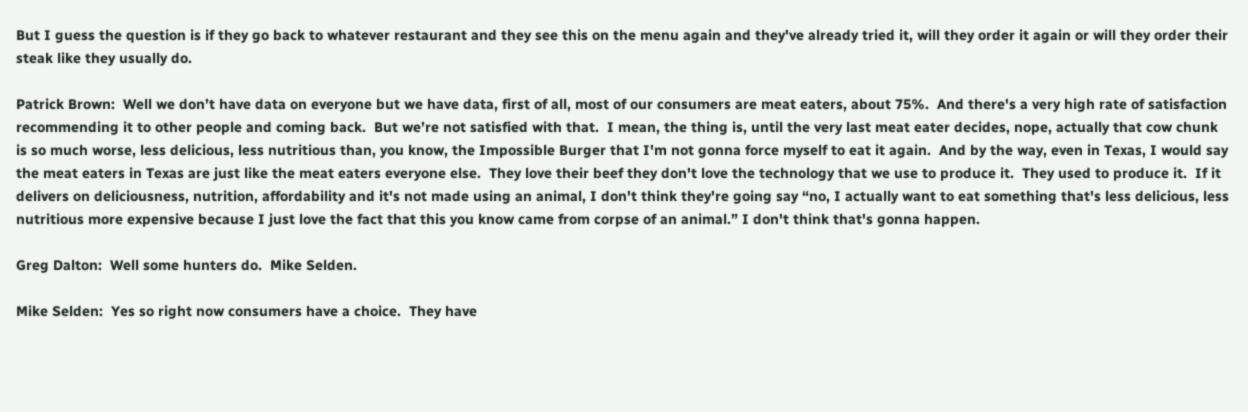But I guess the question is if they go back to whatever restaurant and they see this on the menu again and they've already tried it, will they order it again or will they order their steak like they usually do.

Patrick Brown:  Well we don’t have data on everyone but we have data, first of all, most of our consumers are meat eaters, about 75%.  And there's a very high rate of satisfaction recommending it to other people and coming back.  But we’re not satisfied with that.  I mean, the thing is, until the very last meat eater decides, nope, actually that cow chunk is so much worse, less delicious, less nutritious than, you know, the Impossible Burger that I'm not gonna force myself to eat it again.  And by the way, even in Texas, I would say the meat eaters in Texas are just like the meat eaters everyone else.  They love their beef they don't love the technology that we use to produce it.  They used to produce it.  If it delivers on deliciousness, nutrition, affordability and it's not made using an animal, I don't think they're going say “no, I actually want to eat something that's less delicious, less nutritious more expensive because I just love the fact that this you know came from corpse of an animal.” I don't think that's gonna happen.

Greg Dalton:  Well some hunters do.  Mike Selden.

Mike Selden:  Yes so right now consumers have a choice.  They have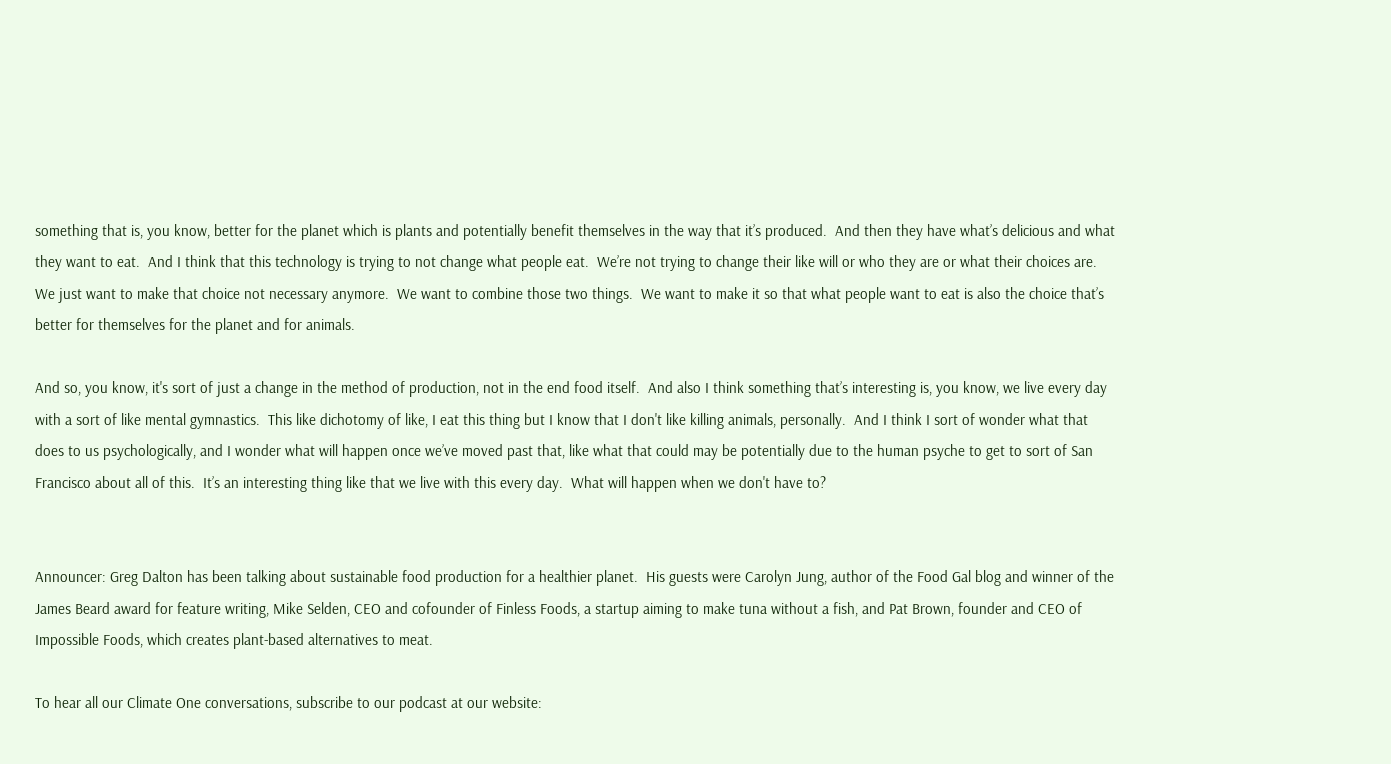something that is, you know, better for the planet which is plants and potentially benefit themselves in the way that it’s produced.  And then they have what’s delicious and what they want to eat.  And I think that this technology is trying to not change what people eat.  We’re not trying to change their like will or who they are or what their choices are.  We just want to make that choice not necessary anymore.  We want to combine those two things.  We want to make it so that what people want to eat is also the choice that’s better for themselves for the planet and for animals.

And so, you know, it's sort of just a change in the method of production, not in the end food itself.  And also I think something that’s interesting is, you know, we live every day with a sort of like mental gymnastics.  This like dichotomy of like, I eat this thing but I know that I don't like killing animals, personally.  And I think I sort of wonder what that does to us psychologically, and I wonder what will happen once we’ve moved past that, like what that could may be potentially due to the human psyche to get to sort of San Francisco about all of this.  It’s an interesting thing like that we live with this every day.  What will happen when we don't have to?


Announcer: Greg Dalton has been talking about sustainable food production for a healthier planet.  His guests were Carolyn Jung, author of the Food Gal blog and winner of the James Beard award for feature writing, Mike Selden, CEO and cofounder of Finless Foods, a startup aiming to make tuna without a fish, and Pat Brown, founder and CEO of Impossible Foods, which creates plant-based alternatives to meat.

To hear all our Climate One conversations, subscribe to our podcast at our website: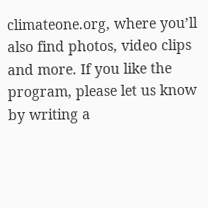climateone.org, where you’ll also find photos, video clips and more. If you like the program, please let us know by writing a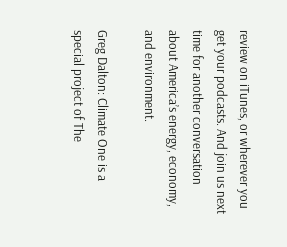review on iTunes, or wherever you get your podcasts. And join us next time for another conversation about America’s energy, economy, and environment.

Greg Dalton: Climate One is a special project of The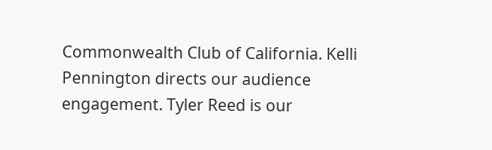Commonwealth Club of California. Kelli Pennington directs our audience engagement. Tyler Reed is our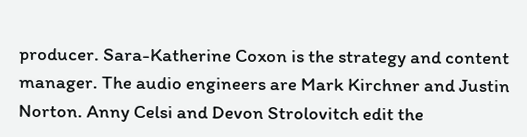producer. Sara-Katherine Coxon is the strategy and content manager. The audio engineers are Mark Kirchner and Justin Norton. Anny Celsi and Devon Strolovitch edit the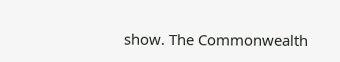show. The Commonwealth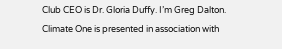Club CEO is Dr. Gloria Duffy. I’m Greg Dalton. Climate One is presented in association with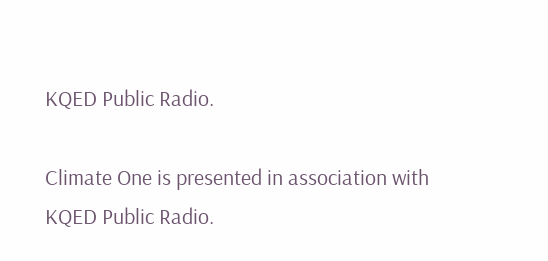KQED Public Radio.

Climate One is presented in association with KQED Public Radio.